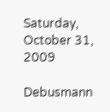Saturday, October 31, 2009

Debusmann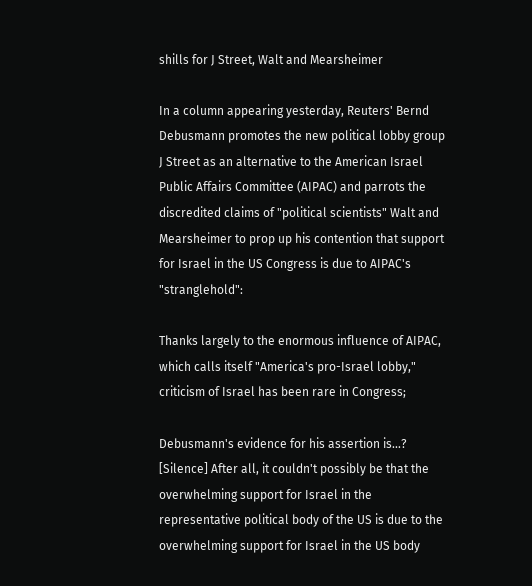shills for J Street, Walt and Mearsheimer

In a column appearing yesterday, Reuters' Bernd Debusmann promotes the new political lobby group J Street as an alternative to the American Israel Public Affairs Committee (AIPAC) and parrots the discredited claims of "political scientists" Walt and Mearsheimer to prop up his contention that support for Israel in the US Congress is due to AIPAC's "stranglehold":

Thanks largely to the enormous influence of AIPAC, which calls itself "America's pro-Israel lobby," criticism of Israel has been rare in Congress;

Debusmann's evidence for his assertion is...? [Silence] After all, it couldn't possibly be that the overwhelming support for Israel in the representative political body of the US is due to the overwhelming support for Israel in the US body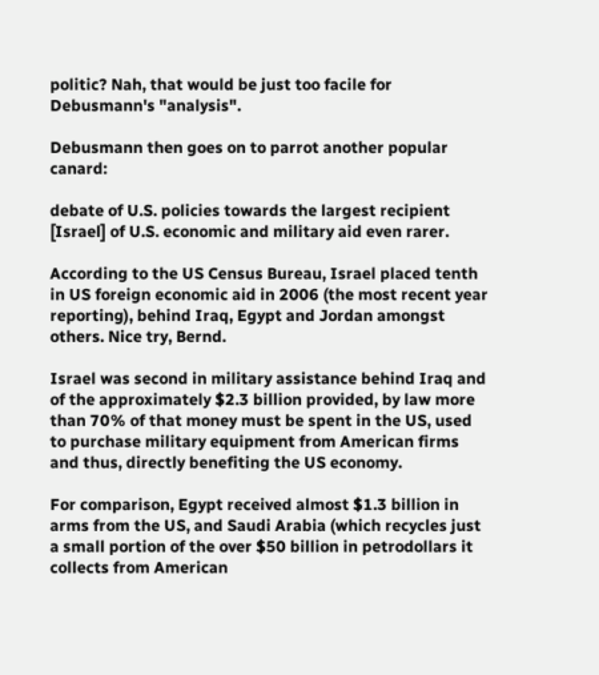politic? Nah, that would be just too facile for Debusmann's "analysis".

Debusmann then goes on to parrot another popular canard:

debate of U.S. policies towards the largest recipient [Israel] of U.S. economic and military aid even rarer.

According to the US Census Bureau, Israel placed tenth in US foreign economic aid in 2006 (the most recent year reporting), behind Iraq, Egypt and Jordan amongst others. Nice try, Bernd.

Israel was second in military assistance behind Iraq and of the approximately $2.3 billion provided, by law more than 70% of that money must be spent in the US, used to purchase military equipment from American firms and thus, directly benefiting the US economy.

For comparison, Egypt received almost $1.3 billion in arms from the US, and Saudi Arabia (which recycles just a small portion of the over $50 billion in petrodollars it collects from American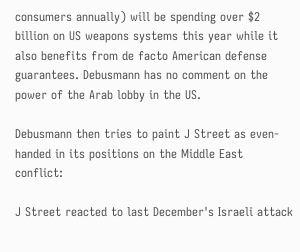consumers annually) will be spending over $2 billion on US weapons systems this year while it also benefits from de facto American defense guarantees. Debusmann has no comment on the power of the Arab lobby in the US.

Debusmann then tries to paint J Street as even-handed in its positions on the Middle East conflict:

J Street reacted to last December's Israeli attack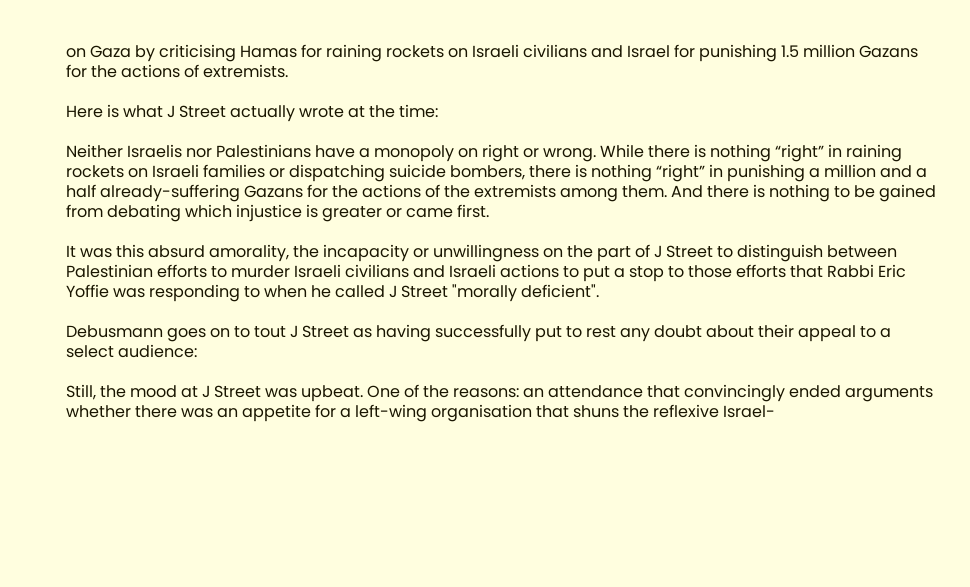on Gaza by criticising Hamas for raining rockets on Israeli civilians and Israel for punishing 1.5 million Gazans for the actions of extremists.

Here is what J Street actually wrote at the time:

Neither Israelis nor Palestinians have a monopoly on right or wrong. While there is nothing “right” in raining rockets on Israeli families or dispatching suicide bombers, there is nothing “right” in punishing a million and a half already-suffering Gazans for the actions of the extremists among them. And there is nothing to be gained from debating which injustice is greater or came first.

It was this absurd amorality, the incapacity or unwillingness on the part of J Street to distinguish between Palestinian efforts to murder Israeli civilians and Israeli actions to put a stop to those efforts that Rabbi Eric Yoffie was responding to when he called J Street "morally deficient".

Debusmann goes on to tout J Street as having successfully put to rest any doubt about their appeal to a select audience:

Still, the mood at J Street was upbeat. One of the reasons: an attendance that convincingly ended arguments whether there was an appetite for a left-wing organisation that shuns the reflexive Israel-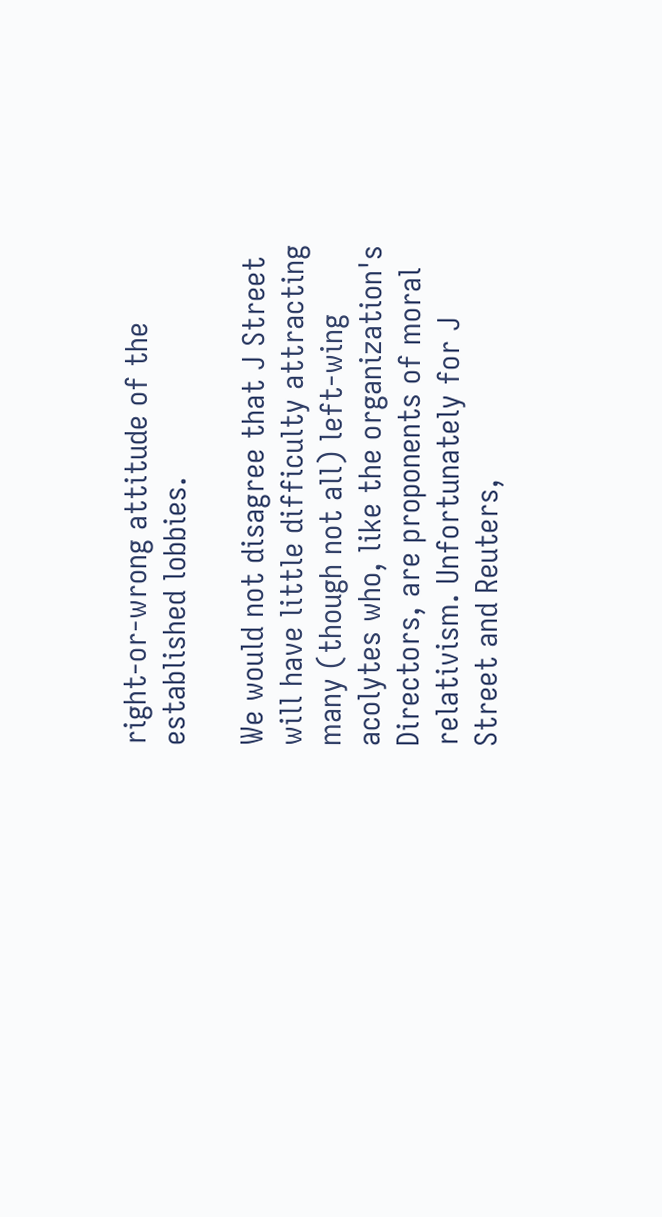right-or-wrong attitude of the established lobbies.

We would not disagree that J Street will have little difficulty attracting many (though not all) left-wing acolytes who, like the organization's Directors, are proponents of moral relativism. Unfortunately for J Street and Reuters,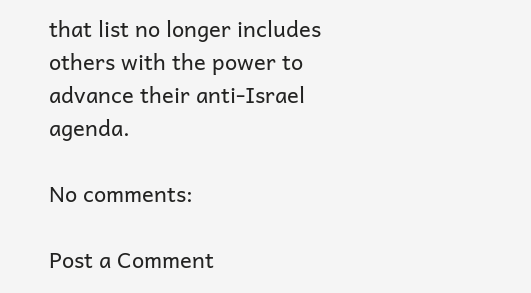that list no longer includes others with the power to advance their anti-Israel agenda.

No comments:

Post a Comment